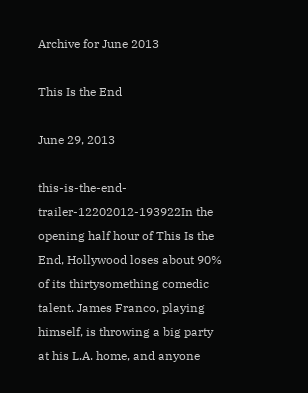Archive for June 2013

This Is the End

June 29, 2013

this-is-the-end-trailer-12202012-193922In the opening half hour of This Is the End, Hollywood loses about 90% of its thirtysomething comedic talent. James Franco, playing himself, is throwing a big party at his L.A. home, and anyone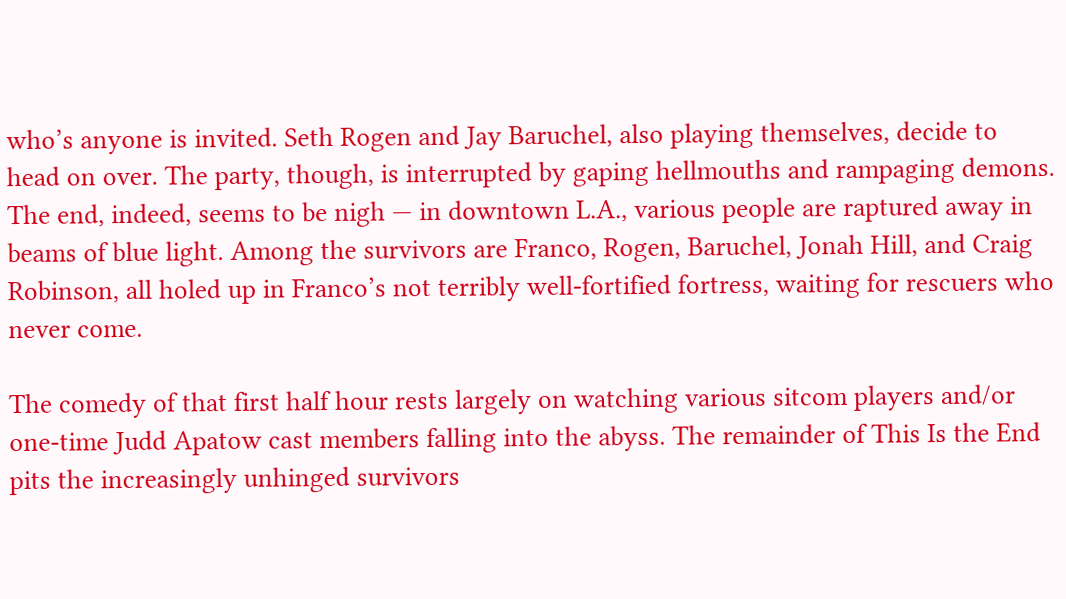who’s anyone is invited. Seth Rogen and Jay Baruchel, also playing themselves, decide to head on over. The party, though, is interrupted by gaping hellmouths and rampaging demons. The end, indeed, seems to be nigh — in downtown L.A., various people are raptured away in beams of blue light. Among the survivors are Franco, Rogen, Baruchel, Jonah Hill, and Craig Robinson, all holed up in Franco’s not terribly well-fortified fortress, waiting for rescuers who never come.

The comedy of that first half hour rests largely on watching various sitcom players and/or one-time Judd Apatow cast members falling into the abyss. The remainder of This Is the End pits the increasingly unhinged survivors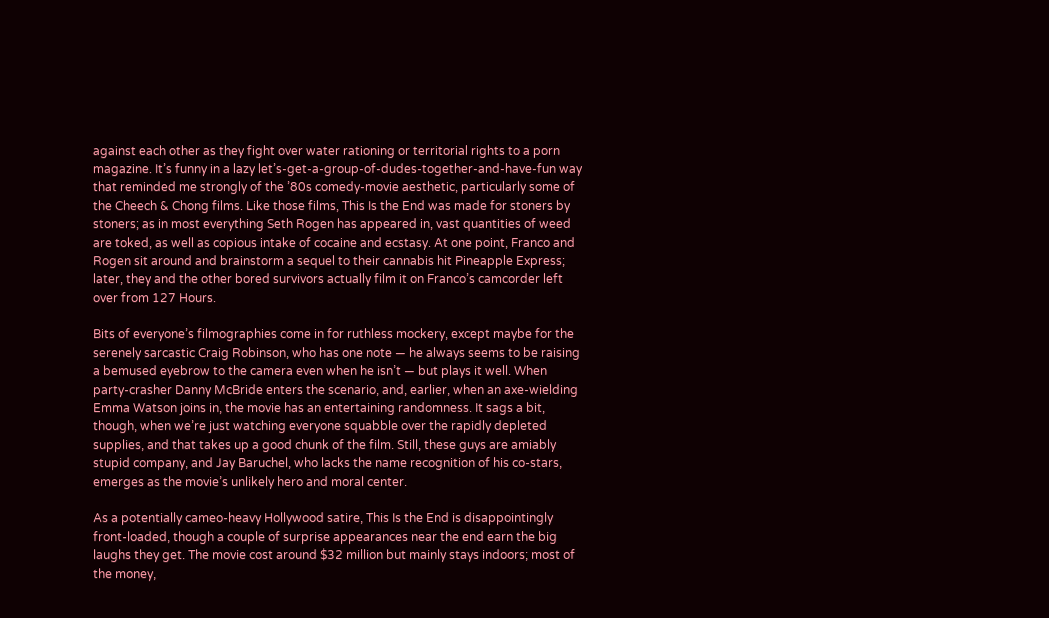against each other as they fight over water rationing or territorial rights to a porn magazine. It’s funny in a lazy let’s-get-a-group-of-dudes-together-and-have-fun way that reminded me strongly of the ’80s comedy-movie aesthetic, particularly some of the Cheech & Chong films. Like those films, This Is the End was made for stoners by stoners; as in most everything Seth Rogen has appeared in, vast quantities of weed are toked, as well as copious intake of cocaine and ecstasy. At one point, Franco and Rogen sit around and brainstorm a sequel to their cannabis hit Pineapple Express; later, they and the other bored survivors actually film it on Franco’s camcorder left over from 127 Hours.

Bits of everyone’s filmographies come in for ruthless mockery, except maybe for the serenely sarcastic Craig Robinson, who has one note — he always seems to be raising a bemused eyebrow to the camera even when he isn’t — but plays it well. When party-crasher Danny McBride enters the scenario, and, earlier, when an axe-wielding Emma Watson joins in, the movie has an entertaining randomness. It sags a bit, though, when we’re just watching everyone squabble over the rapidly depleted supplies, and that takes up a good chunk of the film. Still, these guys are amiably stupid company, and Jay Baruchel, who lacks the name recognition of his co-stars, emerges as the movie’s unlikely hero and moral center.

As a potentially cameo-heavy Hollywood satire, This Is the End is disappointingly front-loaded, though a couple of surprise appearances near the end earn the big laughs they get. The movie cost around $32 million but mainly stays indoors; most of the money,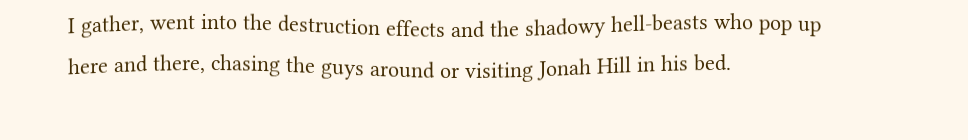I gather, went into the destruction effects and the shadowy hell-beasts who pop up here and there, chasing the guys around or visiting Jonah Hill in his bed.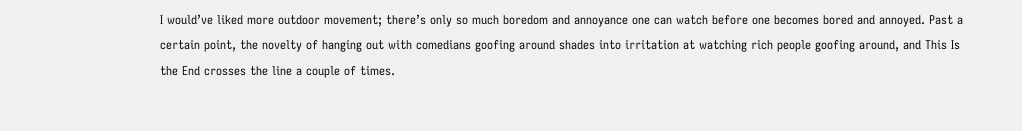I would’ve liked more outdoor movement; there’s only so much boredom and annoyance one can watch before one becomes bored and annoyed. Past a certain point, the novelty of hanging out with comedians goofing around shades into irritation at watching rich people goofing around, and This Is the End crosses the line a couple of times.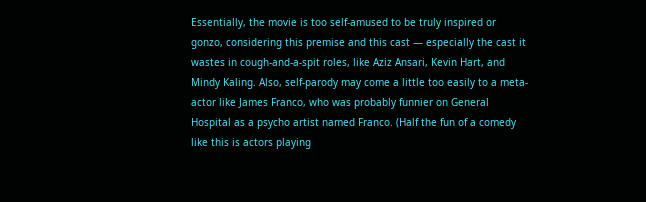Essentially, the movie is too self-amused to be truly inspired or gonzo, considering this premise and this cast — especially the cast it wastes in cough-and-a-spit roles, like Aziz Ansari, Kevin Hart, and Mindy Kaling. Also, self-parody may come a little too easily to a meta-actor like James Franco, who was probably funnier on General Hospital as a psycho artist named Franco. (Half the fun of a comedy like this is actors playing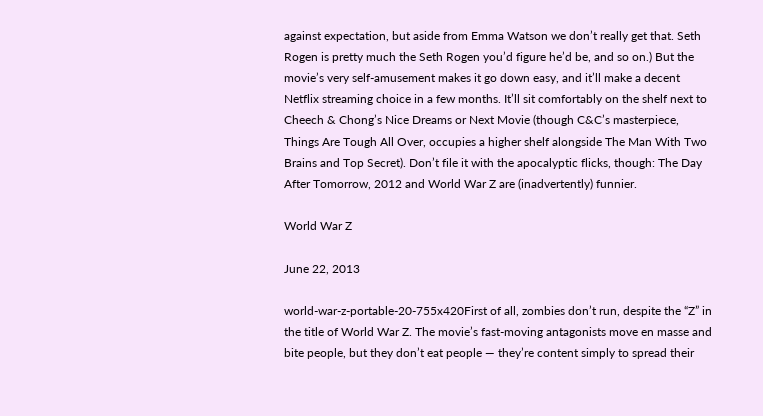against expectation, but aside from Emma Watson we don’t really get that. Seth Rogen is pretty much the Seth Rogen you’d figure he’d be, and so on.) But the movie’s very self-amusement makes it go down easy, and it’ll make a decent Netflix streaming choice in a few months. It’ll sit comfortably on the shelf next to Cheech & Chong’s Nice Dreams or Next Movie (though C&C’s masterpiece, Things Are Tough All Over, occupies a higher shelf alongside The Man With Two Brains and Top Secret). Don’t file it with the apocalyptic flicks, though: The Day After Tomorrow, 2012 and World War Z are (inadvertently) funnier.

World War Z

June 22, 2013

world-war-z-portable-20-755x420First of all, zombies don’t run, despite the “Z” in the title of World War Z. The movie’s fast-moving antagonists move en masse and bite people, but they don’t eat people — they’re content simply to spread their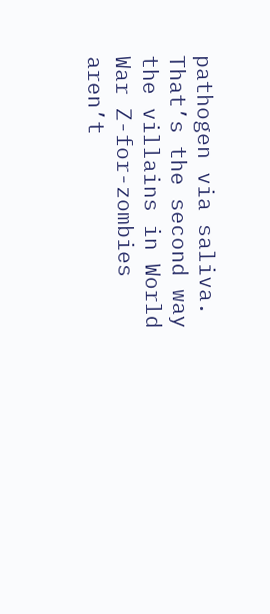pathogen via saliva. That’s the second way the villains in World War Z-for-zombies aren’t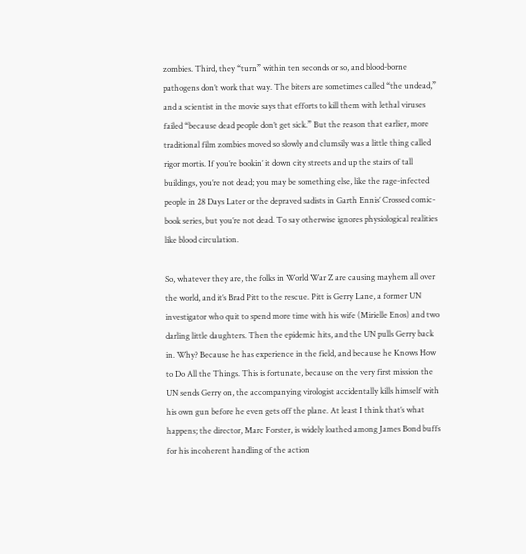zombies. Third, they “turn” within ten seconds or so, and blood-borne pathogens don’t work that way. The biters are sometimes called “the undead,” and a scientist in the movie says that efforts to kill them with lethal viruses failed “because dead people don’t get sick.” But the reason that earlier, more traditional film zombies moved so slowly and clumsily was a little thing called rigor mortis. If you’re bookin’ it down city streets and up the stairs of tall buildings, you’re not dead; you may be something else, like the rage-infected people in 28 Days Later or the depraved sadists in Garth Ennis’ Crossed comic-book series, but you’re not dead. To say otherwise ignores physiological realities like blood circulation.

So, whatever they are, the folks in World War Z are causing mayhem all over the world, and it’s Brad Pitt to the rescue. Pitt is Gerry Lane, a former UN investigator who quit to spend more time with his wife (Mirielle Enos) and two darling little daughters. Then the epidemic hits, and the UN pulls Gerry back in. Why? Because he has experience in the field, and because he Knows How to Do All the Things. This is fortunate, because on the very first mission the UN sends Gerry on, the accompanying virologist accidentally kills himself with his own gun before he even gets off the plane. At least I think that’s what happens; the director, Marc Forster, is widely loathed among James Bond buffs for his incoherent handling of the action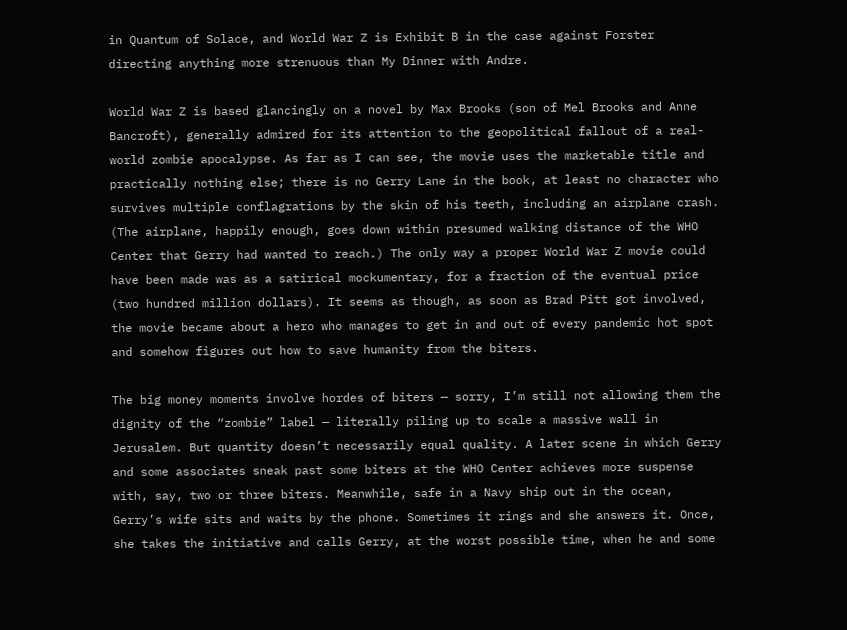in Quantum of Solace, and World War Z is Exhibit B in the case against Forster directing anything more strenuous than My Dinner with Andre.

World War Z is based glancingly on a novel by Max Brooks (son of Mel Brooks and Anne Bancroft), generally admired for its attention to the geopolitical fallout of a real-world zombie apocalypse. As far as I can see, the movie uses the marketable title and practically nothing else; there is no Gerry Lane in the book, at least no character who survives multiple conflagrations by the skin of his teeth, including an airplane crash. (The airplane, happily enough, goes down within presumed walking distance of the WHO Center that Gerry had wanted to reach.) The only way a proper World War Z movie could have been made was as a satirical mockumentary, for a fraction of the eventual price (two hundred million dollars). It seems as though, as soon as Brad Pitt got involved, the movie became about a hero who manages to get in and out of every pandemic hot spot and somehow figures out how to save humanity from the biters.

The big money moments involve hordes of biters — sorry, I’m still not allowing them the dignity of the “zombie” label — literally piling up to scale a massive wall in Jerusalem. But quantity doesn’t necessarily equal quality. A later scene in which Gerry and some associates sneak past some biters at the WHO Center achieves more suspense with, say, two or three biters. Meanwhile, safe in a Navy ship out in the ocean, Gerry’s wife sits and waits by the phone. Sometimes it rings and she answers it. Once, she takes the initiative and calls Gerry, at the worst possible time, when he and some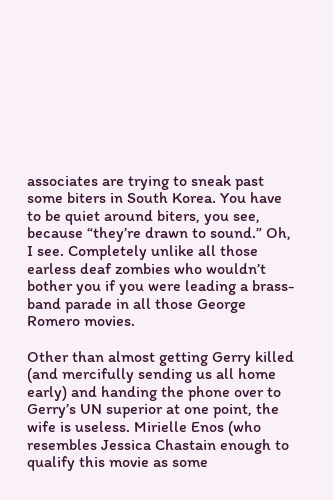associates are trying to sneak past some biters in South Korea. You have to be quiet around biters, you see, because “they’re drawn to sound.” Oh, I see. Completely unlike all those earless deaf zombies who wouldn’t bother you if you were leading a brass-band parade in all those George Romero movies.

Other than almost getting Gerry killed (and mercifully sending us all home early) and handing the phone over to Gerry’s UN superior at one point, the wife is useless. Mirielle Enos (who resembles Jessica Chastain enough to qualify this movie as some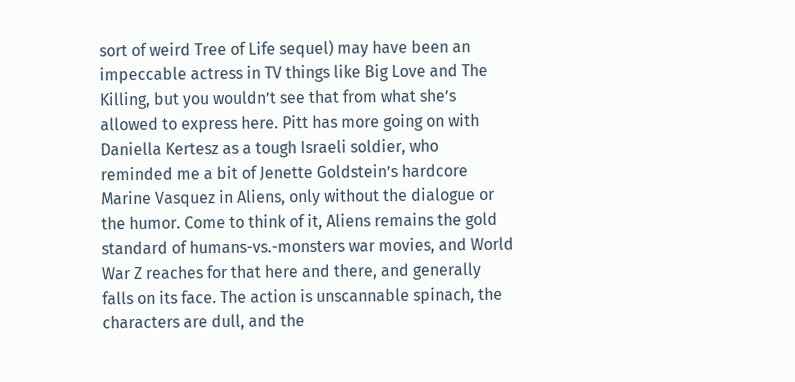sort of weird Tree of Life sequel) may have been an impeccable actress in TV things like Big Love and The Killing, but you wouldn’t see that from what she’s allowed to express here. Pitt has more going on with Daniella Kertesz as a tough Israeli soldier, who reminded me a bit of Jenette Goldstein’s hardcore Marine Vasquez in Aliens, only without the dialogue or the humor. Come to think of it, Aliens remains the gold standard of humans-vs.-monsters war movies, and World War Z reaches for that here and there, and generally falls on its face. The action is unscannable spinach, the characters are dull, and the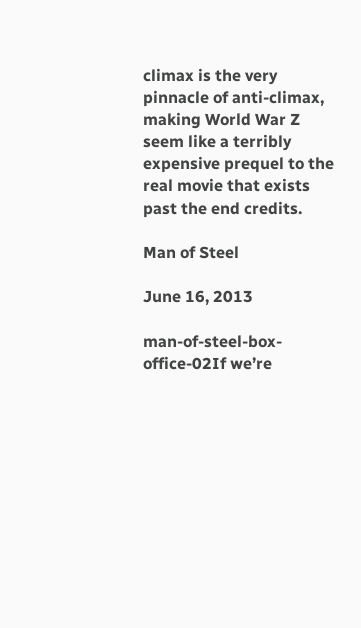climax is the very pinnacle of anti-climax, making World War Z seem like a terribly expensive prequel to the real movie that exists past the end credits.

Man of Steel

June 16, 2013

man-of-steel-box-office-02If we’re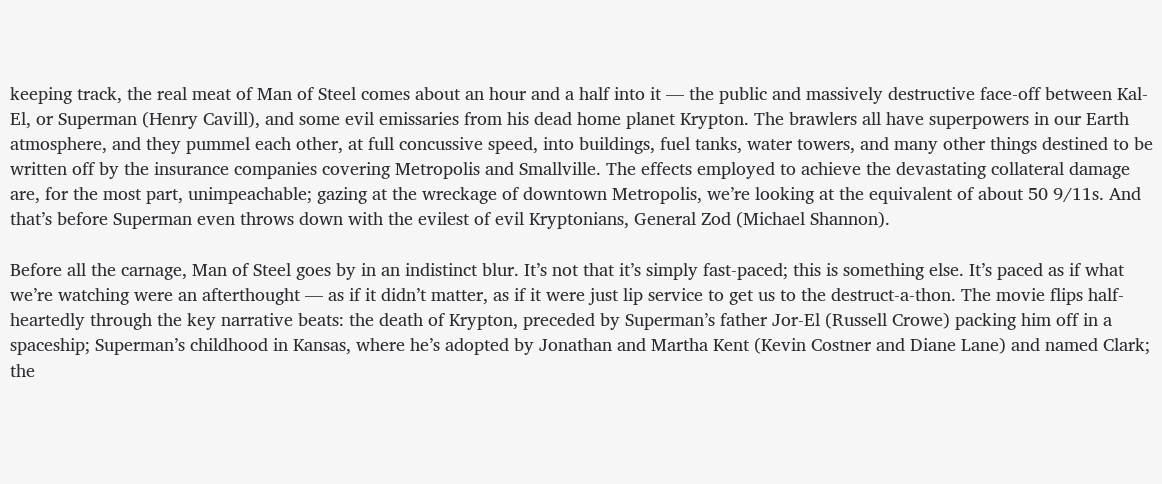keeping track, the real meat of Man of Steel comes about an hour and a half into it — the public and massively destructive face-off between Kal-El, or Superman (Henry Cavill), and some evil emissaries from his dead home planet Krypton. The brawlers all have superpowers in our Earth atmosphere, and they pummel each other, at full concussive speed, into buildings, fuel tanks, water towers, and many other things destined to be written off by the insurance companies covering Metropolis and Smallville. The effects employed to achieve the devastating collateral damage are, for the most part, unimpeachable; gazing at the wreckage of downtown Metropolis, we’re looking at the equivalent of about 50 9/11s. And that’s before Superman even throws down with the evilest of evil Kryptonians, General Zod (Michael Shannon).

Before all the carnage, Man of Steel goes by in an indistinct blur. It’s not that it’s simply fast-paced; this is something else. It’s paced as if what we’re watching were an afterthought — as if it didn’t matter, as if it were just lip service to get us to the destruct-a-thon. The movie flips half-heartedly through the key narrative beats: the death of Krypton, preceded by Superman’s father Jor-El (Russell Crowe) packing him off in a spaceship; Superman’s childhood in Kansas, where he’s adopted by Jonathan and Martha Kent (Kevin Costner and Diane Lane) and named Clark; the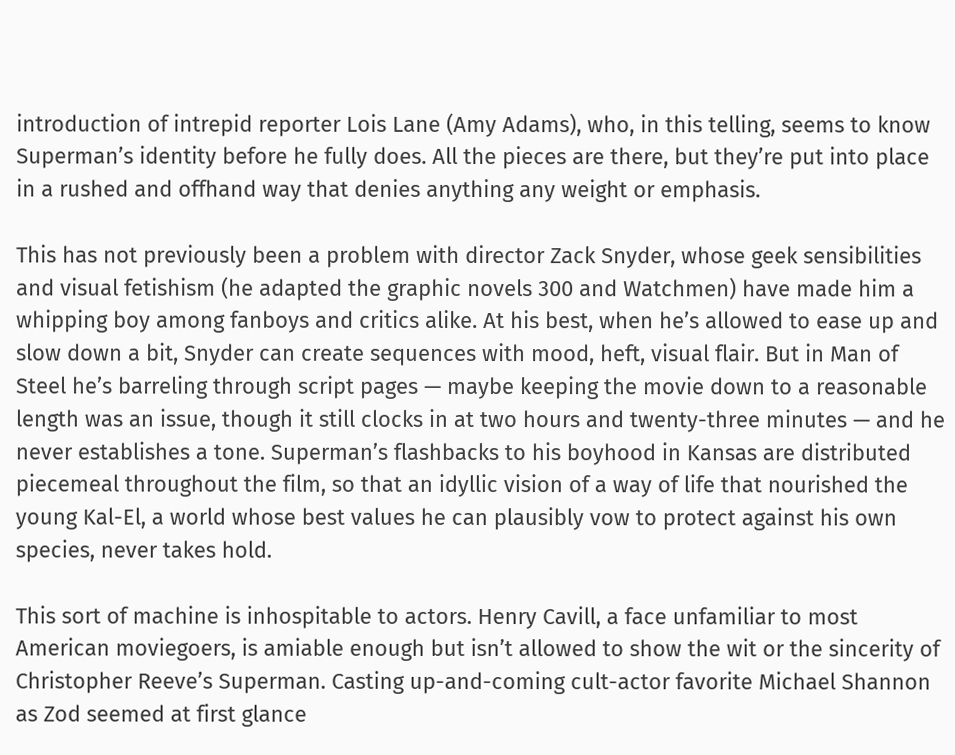introduction of intrepid reporter Lois Lane (Amy Adams), who, in this telling, seems to know Superman’s identity before he fully does. All the pieces are there, but they’re put into place in a rushed and offhand way that denies anything any weight or emphasis.

This has not previously been a problem with director Zack Snyder, whose geek sensibilities and visual fetishism (he adapted the graphic novels 300 and Watchmen) have made him a whipping boy among fanboys and critics alike. At his best, when he’s allowed to ease up and slow down a bit, Snyder can create sequences with mood, heft, visual flair. But in Man of Steel he’s barreling through script pages — maybe keeping the movie down to a reasonable length was an issue, though it still clocks in at two hours and twenty-three minutes — and he never establishes a tone. Superman’s flashbacks to his boyhood in Kansas are distributed piecemeal throughout the film, so that an idyllic vision of a way of life that nourished the young Kal-El, a world whose best values he can plausibly vow to protect against his own species, never takes hold.

This sort of machine is inhospitable to actors. Henry Cavill, a face unfamiliar to most American moviegoers, is amiable enough but isn’t allowed to show the wit or the sincerity of Christopher Reeve’s Superman. Casting up-and-coming cult-actor favorite Michael Shannon as Zod seemed at first glance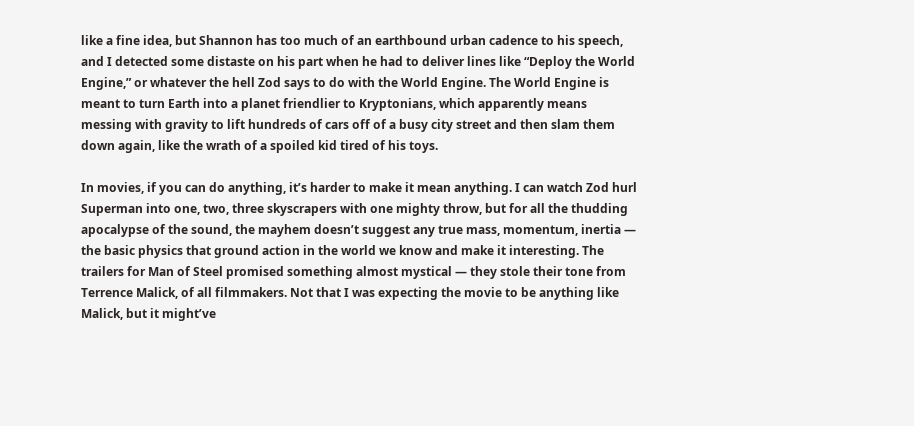like a fine idea, but Shannon has too much of an earthbound urban cadence to his speech, and I detected some distaste on his part when he had to deliver lines like “Deploy the World Engine,” or whatever the hell Zod says to do with the World Engine. The World Engine is meant to turn Earth into a planet friendlier to Kryptonians, which apparently means messing with gravity to lift hundreds of cars off of a busy city street and then slam them down again, like the wrath of a spoiled kid tired of his toys.

In movies, if you can do anything, it’s harder to make it mean anything. I can watch Zod hurl Superman into one, two, three skyscrapers with one mighty throw, but for all the thudding apocalypse of the sound, the mayhem doesn’t suggest any true mass, momentum, inertia — the basic physics that ground action in the world we know and make it interesting. The trailers for Man of Steel promised something almost mystical — they stole their tone from Terrence Malick, of all filmmakers. Not that I was expecting the movie to be anything like Malick, but it might’ve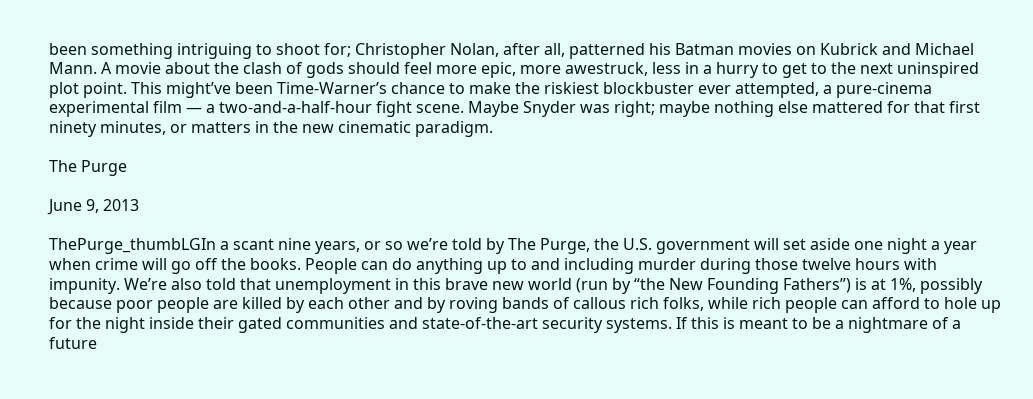been something intriguing to shoot for; Christopher Nolan, after all, patterned his Batman movies on Kubrick and Michael Mann. A movie about the clash of gods should feel more epic, more awestruck, less in a hurry to get to the next uninspired plot point. This might’ve been Time-Warner’s chance to make the riskiest blockbuster ever attempted, a pure-cinema experimental film — a two-and-a-half-hour fight scene. Maybe Snyder was right; maybe nothing else mattered for that first ninety minutes, or matters in the new cinematic paradigm.

The Purge

June 9, 2013

ThePurge_thumbLGIn a scant nine years, or so we’re told by The Purge, the U.S. government will set aside one night a year when crime will go off the books. People can do anything up to and including murder during those twelve hours with impunity. We’re also told that unemployment in this brave new world (run by “the New Founding Fathers”) is at 1%, possibly because poor people are killed by each other and by roving bands of callous rich folks, while rich people can afford to hole up for the night inside their gated communities and state-of-the-art security systems. If this is meant to be a nightmare of a future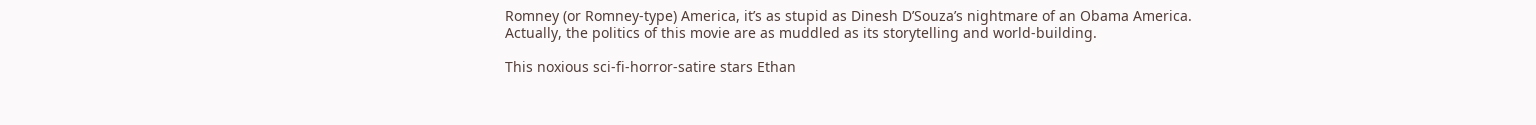Romney (or Romney-type) America, it’s as stupid as Dinesh D’Souza’s nightmare of an Obama America. Actually, the politics of this movie are as muddled as its storytelling and world-building.

This noxious sci-fi-horror-satire stars Ethan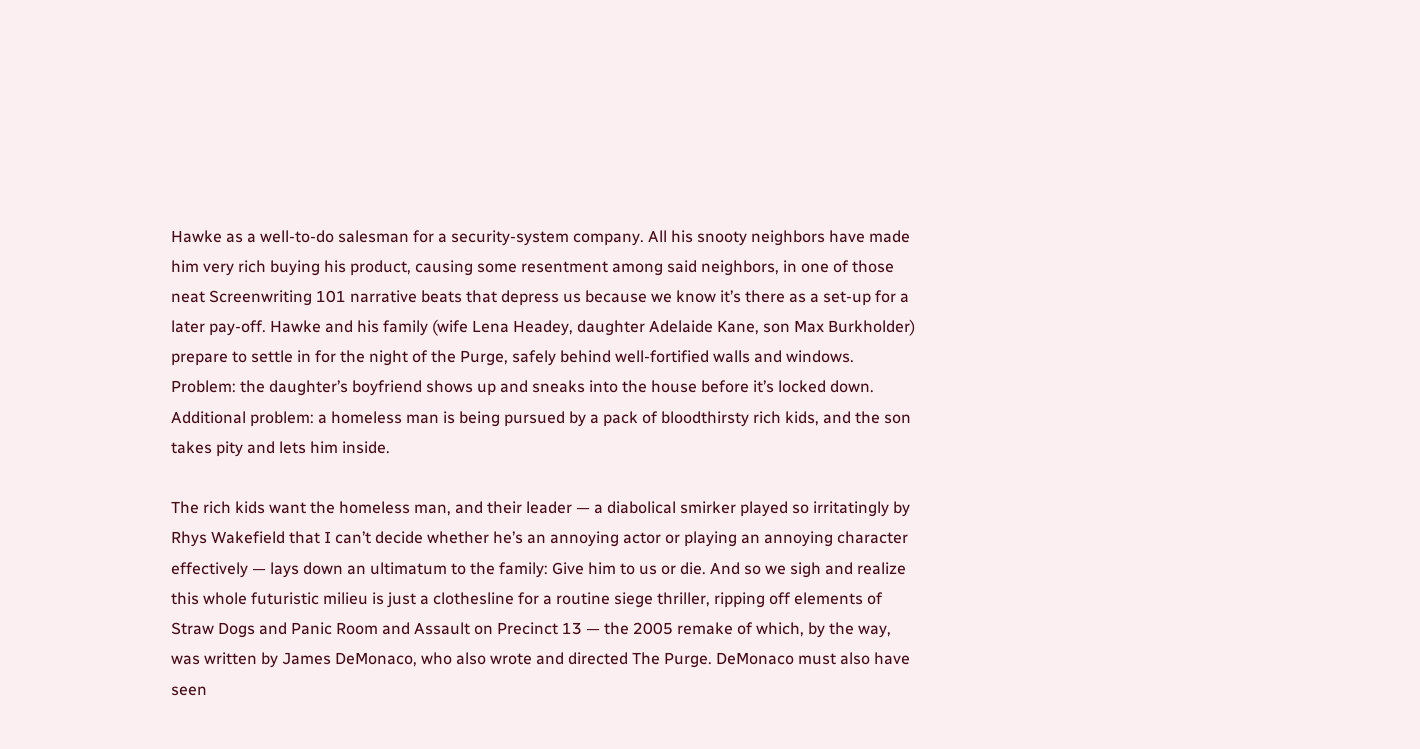Hawke as a well-to-do salesman for a security-system company. All his snooty neighbors have made him very rich buying his product, causing some resentment among said neighbors, in one of those neat Screenwriting 101 narrative beats that depress us because we know it’s there as a set-up for a later pay-off. Hawke and his family (wife Lena Headey, daughter Adelaide Kane, son Max Burkholder) prepare to settle in for the night of the Purge, safely behind well-fortified walls and windows. Problem: the daughter’s boyfriend shows up and sneaks into the house before it’s locked down. Additional problem: a homeless man is being pursued by a pack of bloodthirsty rich kids, and the son takes pity and lets him inside.

The rich kids want the homeless man, and their leader — a diabolical smirker played so irritatingly by Rhys Wakefield that I can’t decide whether he’s an annoying actor or playing an annoying character effectively — lays down an ultimatum to the family: Give him to us or die. And so we sigh and realize this whole futuristic milieu is just a clothesline for a routine siege thriller, ripping off elements of Straw Dogs and Panic Room and Assault on Precinct 13 — the 2005 remake of which, by the way, was written by James DeMonaco, who also wrote and directed The Purge. DeMonaco must also have seen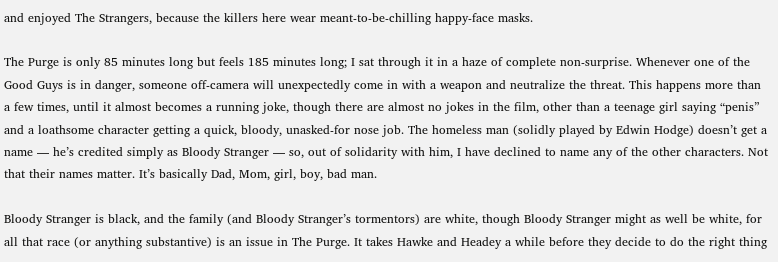and enjoyed The Strangers, because the killers here wear meant-to-be-chilling happy-face masks.

The Purge is only 85 minutes long but feels 185 minutes long; I sat through it in a haze of complete non-surprise. Whenever one of the Good Guys is in danger, someone off-camera will unexpectedly come in with a weapon and neutralize the threat. This happens more than a few times, until it almost becomes a running joke, though there are almost no jokes in the film, other than a teenage girl saying “penis” and a loathsome character getting a quick, bloody, unasked-for nose job. The homeless man (solidly played by Edwin Hodge) doesn’t get a name — he’s credited simply as Bloody Stranger — so, out of solidarity with him, I have declined to name any of the other characters. Not that their names matter. It’s basically Dad, Mom, girl, boy, bad man.

Bloody Stranger is black, and the family (and Bloody Stranger’s tormentors) are white, though Bloody Stranger might as well be white, for all that race (or anything substantive) is an issue in The Purge. It takes Hawke and Headey a while before they decide to do the right thing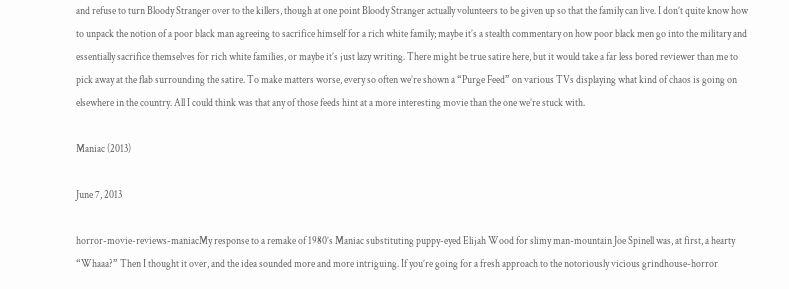and refuse to turn Bloody Stranger over to the killers, though at one point Bloody Stranger actually volunteers to be given up so that the family can live. I don’t quite know how to unpack the notion of a poor black man agreeing to sacrifice himself for a rich white family; maybe it’s a stealth commentary on how poor black men go into the military and essentially sacrifice themselves for rich white families, or maybe it’s just lazy writing. There might be true satire here, but it would take a far less bored reviewer than me to pick away at the flab surrounding the satire. To make matters worse, every so often we’re shown a “Purge Feed” on various TVs displaying what kind of chaos is going on elsewhere in the country. All I could think was that any of those feeds hint at a more interesting movie than the one we’re stuck with.

Maniac (2013)

June 7, 2013

horror-movie-reviews-maniacMy response to a remake of 1980’s Maniac substituting puppy-eyed Elijah Wood for slimy man-mountain Joe Spinell was, at first, a hearty “Whaaa?” Then I thought it over, and the idea sounded more and more intriguing. If you’re going for a fresh approach to the notoriously vicious grindhouse-horror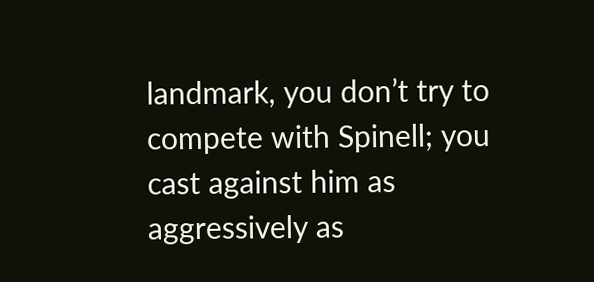landmark, you don’t try to compete with Spinell; you cast against him as aggressively as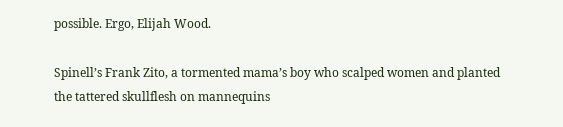possible. Ergo, Elijah Wood.

Spinell’s Frank Zito, a tormented mama’s boy who scalped women and planted the tattered skullflesh on mannequins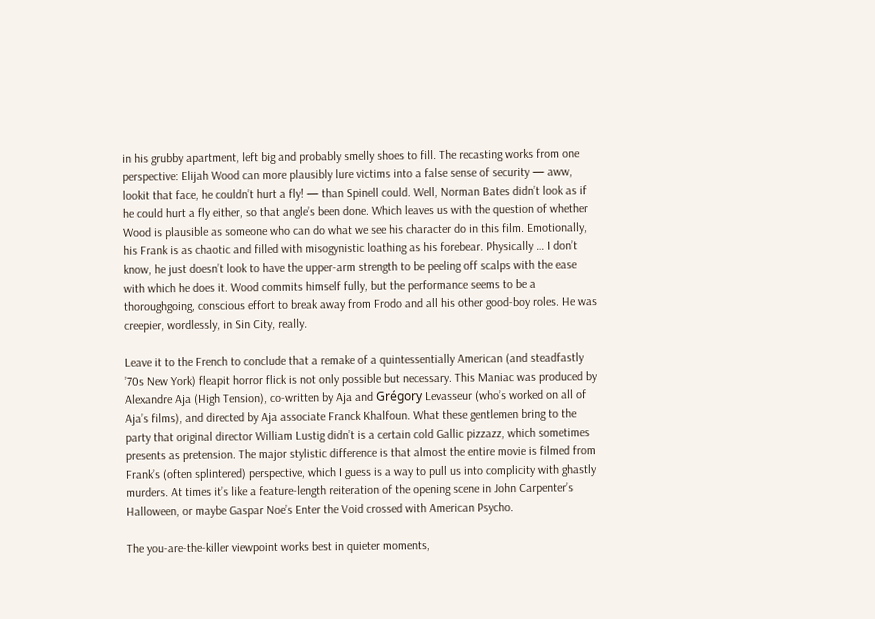in his grubby apartment, left big and probably smelly shoes to fill. The recasting works from one perspective: Elijah Wood can more plausibly lure victims into a false sense of security — aww, lookit that face, he couldn’t hurt a fly! — than Spinell could. Well, Norman Bates didn’t look as if he could hurt a fly either, so that angle’s been done. Which leaves us with the question of whether Wood is plausible as someone who can do what we see his character do in this film. Emotionally, his Frank is as chaotic and filled with misogynistic loathing as his forebear. Physically … I don’t know, he just doesn’t look to have the upper-arm strength to be peeling off scalps with the ease with which he does it. Wood commits himself fully, but the performance seems to be a thoroughgoing, conscious effort to break away from Frodo and all his other good-boy roles. He was creepier, wordlessly, in Sin City, really.

Leave it to the French to conclude that a remake of a quintessentially American (and steadfastly ’70s New York) fleapit horror flick is not only possible but necessary. This Maniac was produced by Alexandre Aja (High Tension), co-written by Aja and Grégory Levasseur (who’s worked on all of Aja’s films), and directed by Aja associate Franck Khalfoun. What these gentlemen bring to the party that original director William Lustig didn’t is a certain cold Gallic pizzazz, which sometimes presents as pretension. The major stylistic difference is that almost the entire movie is filmed from Frank’s (often splintered) perspective, which I guess is a way to pull us into complicity with ghastly murders. At times it’s like a feature-length reiteration of the opening scene in John Carpenter’s Halloween, or maybe Gaspar Noe’s Enter the Void crossed with American Psycho.

The you-are-the-killer viewpoint works best in quieter moments,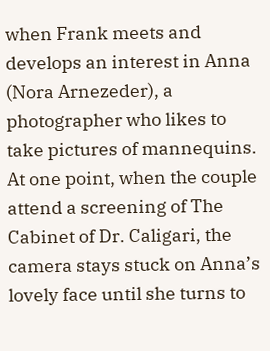when Frank meets and develops an interest in Anna (Nora Arnezeder), a photographer who likes to take pictures of mannequins. At one point, when the couple attend a screening of The Cabinet of Dr. Caligari, the camera stays stuck on Anna’s lovely face until she turns to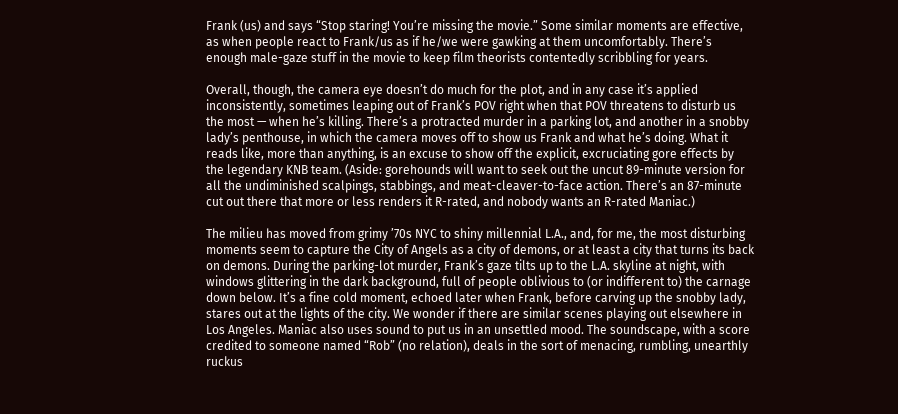Frank (us) and says “Stop staring! You’re missing the movie.” Some similar moments are effective, as when people react to Frank/us as if he/we were gawking at them uncomfortably. There’s enough male-gaze stuff in the movie to keep film theorists contentedly scribbling for years.

Overall, though, the camera eye doesn’t do much for the plot, and in any case it’s applied inconsistently, sometimes leaping out of Frank’s POV right when that POV threatens to disturb us the most — when he’s killing. There’s a protracted murder in a parking lot, and another in a snobby lady’s penthouse, in which the camera moves off to show us Frank and what he’s doing. What it reads like, more than anything, is an excuse to show off the explicit, excruciating gore effects by the legendary KNB team. (Aside: gorehounds will want to seek out the uncut 89-minute version for all the undiminished scalpings, stabbings, and meat-cleaver-to-face action. There’s an 87-minute cut out there that more or less renders it R-rated, and nobody wants an R-rated Maniac.)

The milieu has moved from grimy ’70s NYC to shiny millennial L.A., and, for me, the most disturbing moments seem to capture the City of Angels as a city of demons, or at least a city that turns its back on demons. During the parking-lot murder, Frank’s gaze tilts up to the L.A. skyline at night, with windows glittering in the dark background, full of people oblivious to (or indifferent to) the carnage down below. It’s a fine cold moment, echoed later when Frank, before carving up the snobby lady, stares out at the lights of the city. We wonder if there are similar scenes playing out elsewhere in Los Angeles. Maniac also uses sound to put us in an unsettled mood. The soundscape, with a score credited to someone named “Rob” (no relation), deals in the sort of menacing, rumbling, unearthly ruckus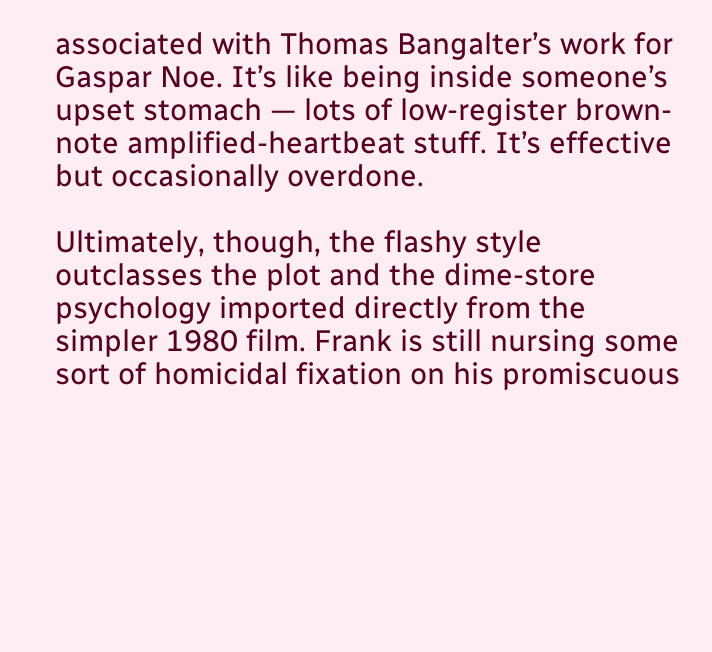associated with Thomas Bangalter’s work for Gaspar Noe. It’s like being inside someone’s upset stomach — lots of low-register brown-note amplified-heartbeat stuff. It’s effective but occasionally overdone.

Ultimately, though, the flashy style outclasses the plot and the dime-store psychology imported directly from the simpler 1980 film. Frank is still nursing some sort of homicidal fixation on his promiscuous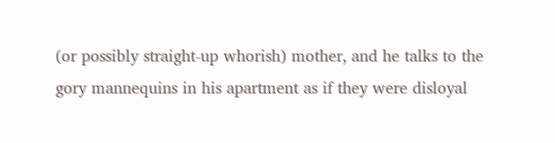(or possibly straight-up whorish) mother, and he talks to the gory mannequins in his apartment as if they were disloyal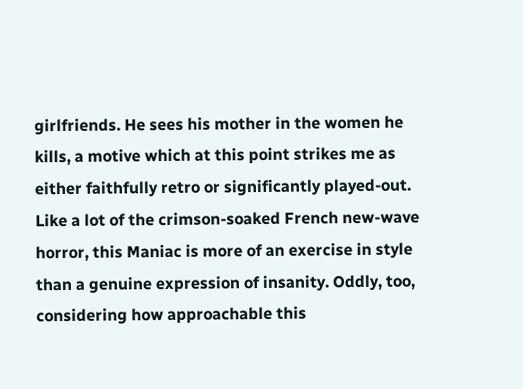girlfriends. He sees his mother in the women he kills, a motive which at this point strikes me as either faithfully retro or significantly played-out. Like a lot of the crimson-soaked French new-wave horror, this Maniac is more of an exercise in style than a genuine expression of insanity. Oddly, too, considering how approachable this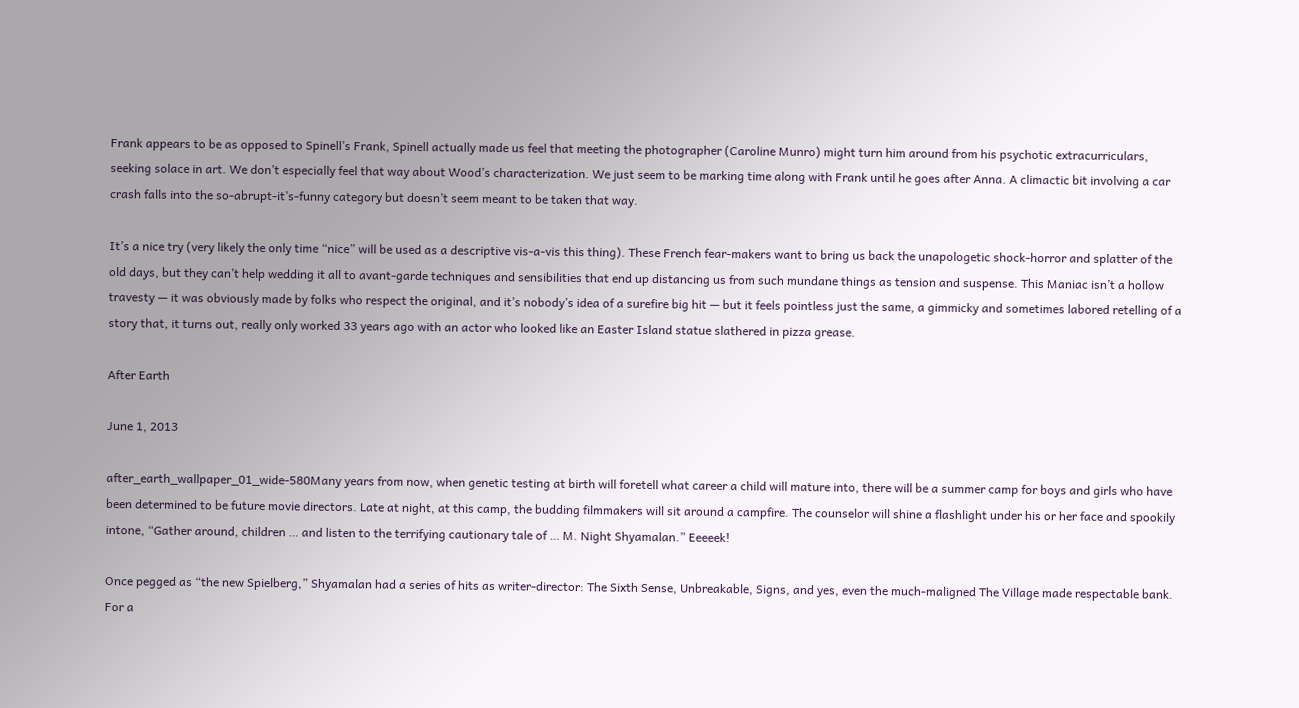Frank appears to be as opposed to Spinell’s Frank, Spinell actually made us feel that meeting the photographer (Caroline Munro) might turn him around from his psychotic extracurriculars, seeking solace in art. We don’t especially feel that way about Wood’s characterization. We just seem to be marking time along with Frank until he goes after Anna. A climactic bit involving a car crash falls into the so-abrupt-it’s-funny category but doesn’t seem meant to be taken that way.

It’s a nice try (very likely the only time “nice” will be used as a descriptive vis-a-vis this thing). These French fear-makers want to bring us back the unapologetic shock-horror and splatter of the old days, but they can’t help wedding it all to avant-garde techniques and sensibilities that end up distancing us from such mundane things as tension and suspense. This Maniac isn’t a hollow travesty — it was obviously made by folks who respect the original, and it’s nobody’s idea of a surefire big hit — but it feels pointless just the same, a gimmicky and sometimes labored retelling of a story that, it turns out, really only worked 33 years ago with an actor who looked like an Easter Island statue slathered in pizza grease.

After Earth

June 1, 2013

after_earth_wallpaper_01_wide-580Many years from now, when genetic testing at birth will foretell what career a child will mature into, there will be a summer camp for boys and girls who have been determined to be future movie directors. Late at night, at this camp, the budding filmmakers will sit around a campfire. The counselor will shine a flashlight under his or her face and spookily intone, “Gather around, children … and listen to the terrifying cautionary tale of … M. Night Shyamalan.” Eeeeek!

Once pegged as “the new Spielberg,” Shyamalan had a series of hits as writer-director: The Sixth Sense, Unbreakable, Signs, and yes, even the much-maligned The Village made respectable bank. For a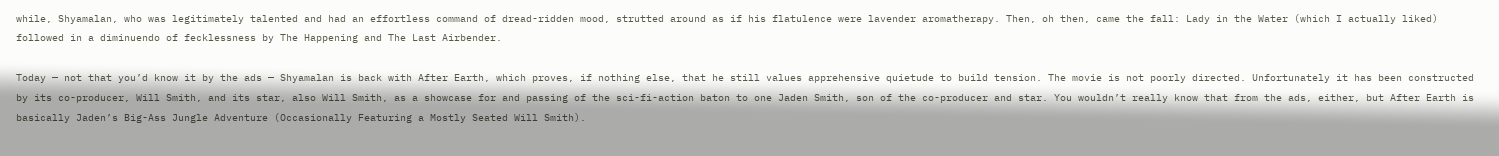while, Shyamalan, who was legitimately talented and had an effortless command of dread-ridden mood, strutted around as if his flatulence were lavender aromatherapy. Then, oh then, came the fall: Lady in the Water (which I actually liked) followed in a diminuendo of fecklessness by The Happening and The Last Airbender.

Today — not that you’d know it by the ads — Shyamalan is back with After Earth, which proves, if nothing else, that he still values apprehensive quietude to build tension. The movie is not poorly directed. Unfortunately it has been constructed by its co-producer, Will Smith, and its star, also Will Smith, as a showcase for and passing of the sci-fi-action baton to one Jaden Smith, son of the co-producer and star. You wouldn’t really know that from the ads, either, but After Earth is basically Jaden’s Big-Ass Jungle Adventure (Occasionally Featuring a Mostly Seated Will Smith).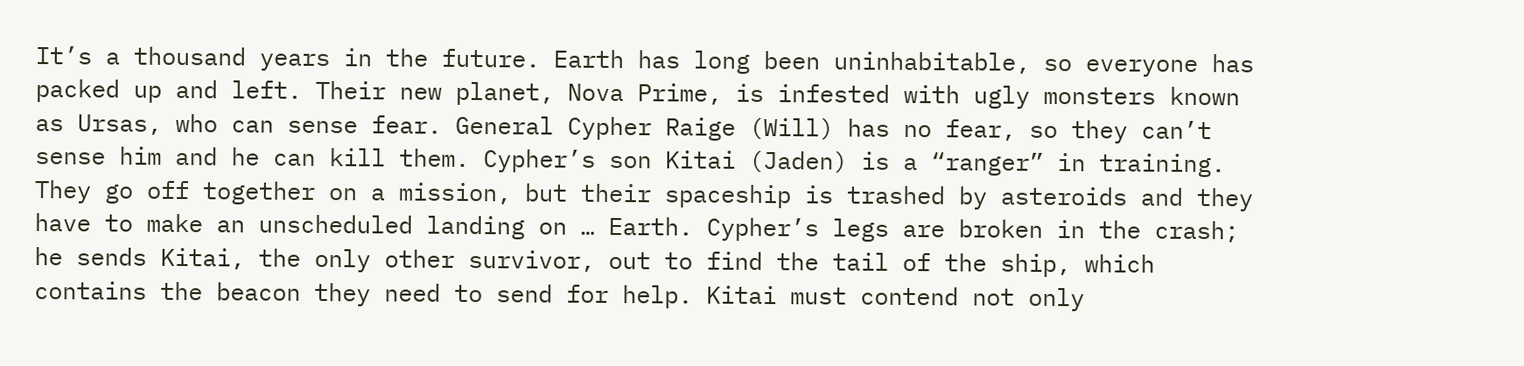It’s a thousand years in the future. Earth has long been uninhabitable, so everyone has packed up and left. Their new planet, Nova Prime, is infested with ugly monsters known as Ursas, who can sense fear. General Cypher Raige (Will) has no fear, so they can’t sense him and he can kill them. Cypher’s son Kitai (Jaden) is a “ranger” in training. They go off together on a mission, but their spaceship is trashed by asteroids and they have to make an unscheduled landing on … Earth. Cypher’s legs are broken in the crash; he sends Kitai, the only other survivor, out to find the tail of the ship, which contains the beacon they need to send for help. Kitai must contend not only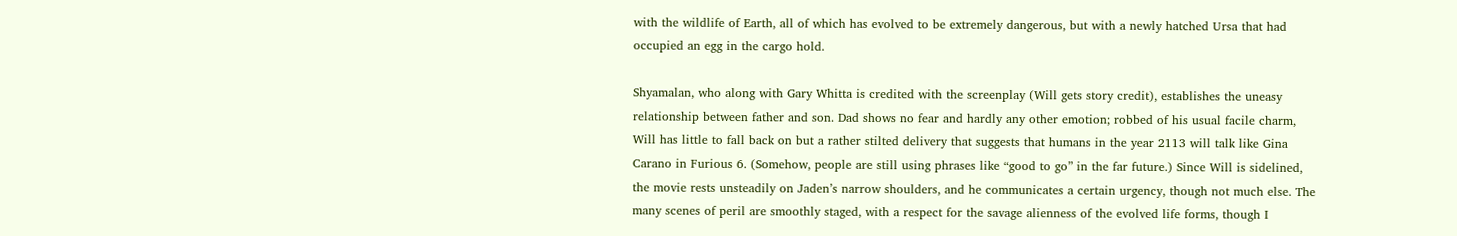with the wildlife of Earth, all of which has evolved to be extremely dangerous, but with a newly hatched Ursa that had occupied an egg in the cargo hold.

Shyamalan, who along with Gary Whitta is credited with the screenplay (Will gets story credit), establishes the uneasy relationship between father and son. Dad shows no fear and hardly any other emotion; robbed of his usual facile charm, Will has little to fall back on but a rather stilted delivery that suggests that humans in the year 2113 will talk like Gina Carano in Furious 6. (Somehow, people are still using phrases like “good to go” in the far future.) Since Will is sidelined, the movie rests unsteadily on Jaden’s narrow shoulders, and he communicates a certain urgency, though not much else. The many scenes of peril are smoothly staged, with a respect for the savage alienness of the evolved life forms, though I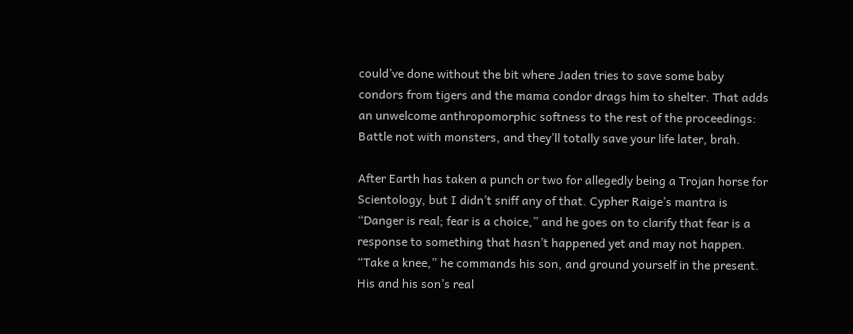could’ve done without the bit where Jaden tries to save some baby condors from tigers and the mama condor drags him to shelter. That adds an unwelcome anthropomorphic softness to the rest of the proceedings: Battle not with monsters, and they’ll totally save your life later, brah.

After Earth has taken a punch or two for allegedly being a Trojan horse for Scientology, but I didn’t sniff any of that. Cypher Raige’s mantra is “Danger is real; fear is a choice,” and he goes on to clarify that fear is a response to something that hasn’t happened yet and may not happen. “Take a knee,” he commands his son, and ground yourself in the present. His and his son’s real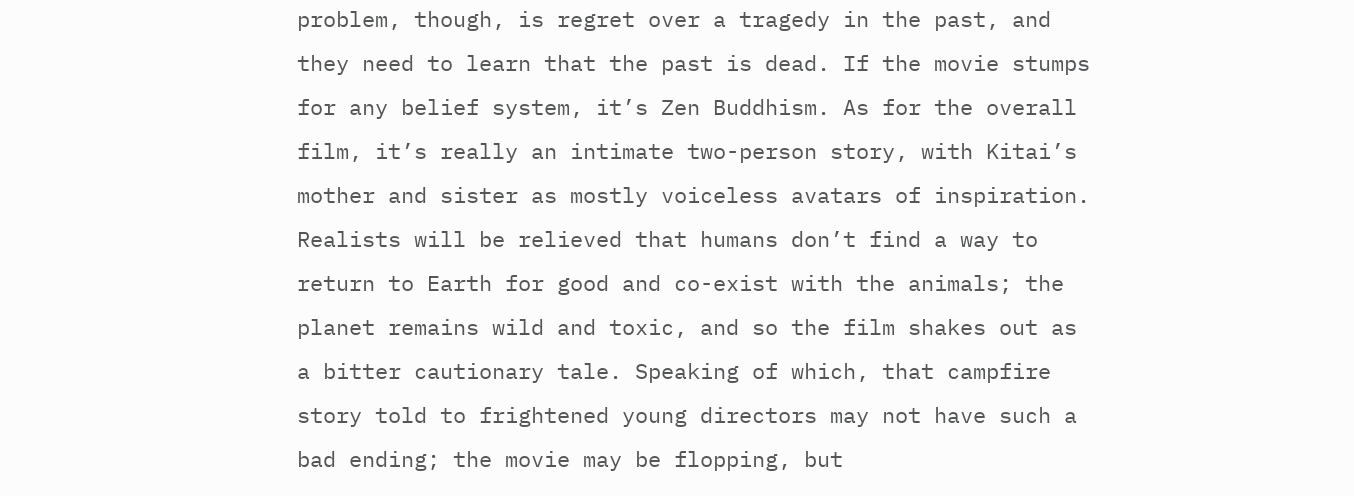problem, though, is regret over a tragedy in the past, and they need to learn that the past is dead. If the movie stumps for any belief system, it’s Zen Buddhism. As for the overall film, it’s really an intimate two-person story, with Kitai’s mother and sister as mostly voiceless avatars of inspiration. Realists will be relieved that humans don’t find a way to return to Earth for good and co-exist with the animals; the planet remains wild and toxic, and so the film shakes out as a bitter cautionary tale. Speaking of which, that campfire story told to frightened young directors may not have such a bad ending; the movie may be flopping, but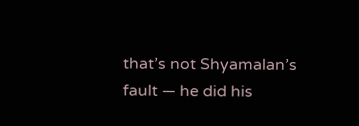that’s not Shyamalan’s fault — he did his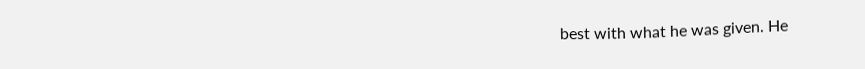best with what he was given. He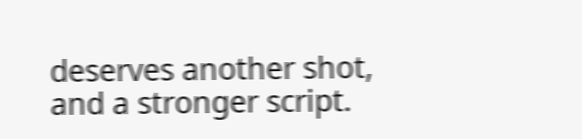deserves another shot, and a stronger script.